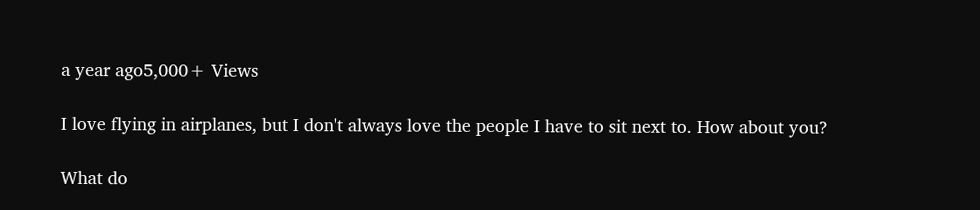a year ago5,000+ Views

I love flying in airplanes, but I don't always love the people I have to sit next to. How about you?

What do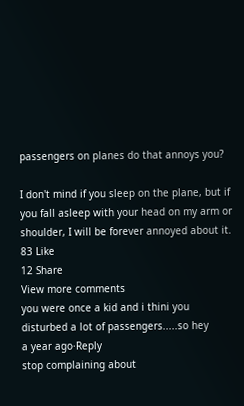passengers on planes do that annoys you?

I don't mind if you sleep on the plane, but if you fall asleep with your head on my arm or shoulder, I will be forever annoyed about it.
83 Like
12 Share
View more comments
you were once a kid and i thini you disturbed a lot of passengers.....so hey
a year ago·Reply
stop complaining about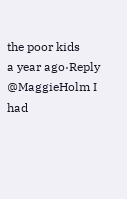the poor kids
a year ago·Reply
@MaggieHolm I had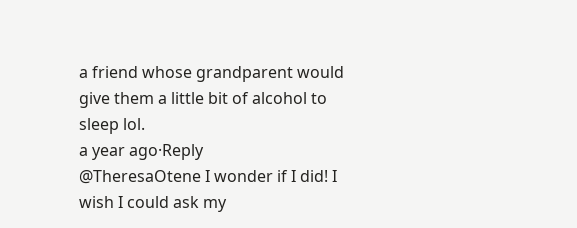a friend whose grandparent would give them a little bit of alcohol to sleep lol.
a year ago·Reply
@TheresaOtene I wonder if I did! I wish I could ask my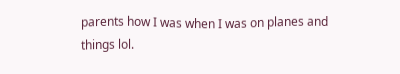parents how I was when I was on planes and things lol.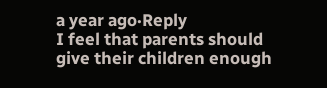a year ago·Reply
I feel that parents should give their children enough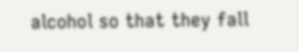alcohol so that they fall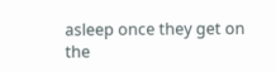asleep once they get on the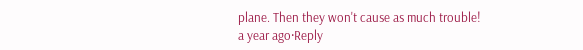plane. Then they won't cause as much trouble!
a year ago·Reply